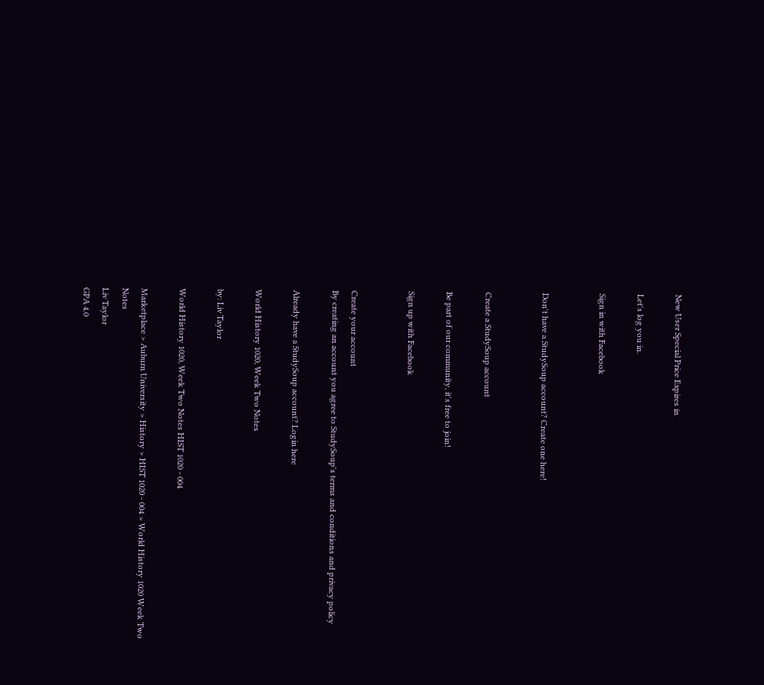New User Special Price Expires in

Let's log you in.

Sign in with Facebook


Don't have a StudySoup account? Create one here!


Create a StudySoup account

Be part of our community, it's free to join!

Sign up with Facebook


Create your account
By creating an account you agree to StudySoup's terms and conditions and privacy policy

Already have a StudySoup account? Login here

World History 1020, Week Two Notes

by: Liv Taylor

World History 1020, Week Two Notes HIST 1020 - 004

Marketplace > Auburn University > History > HIST 1020 - 004 > World History 1020 Week Two Notes
Liv Taylor
GPA 4.0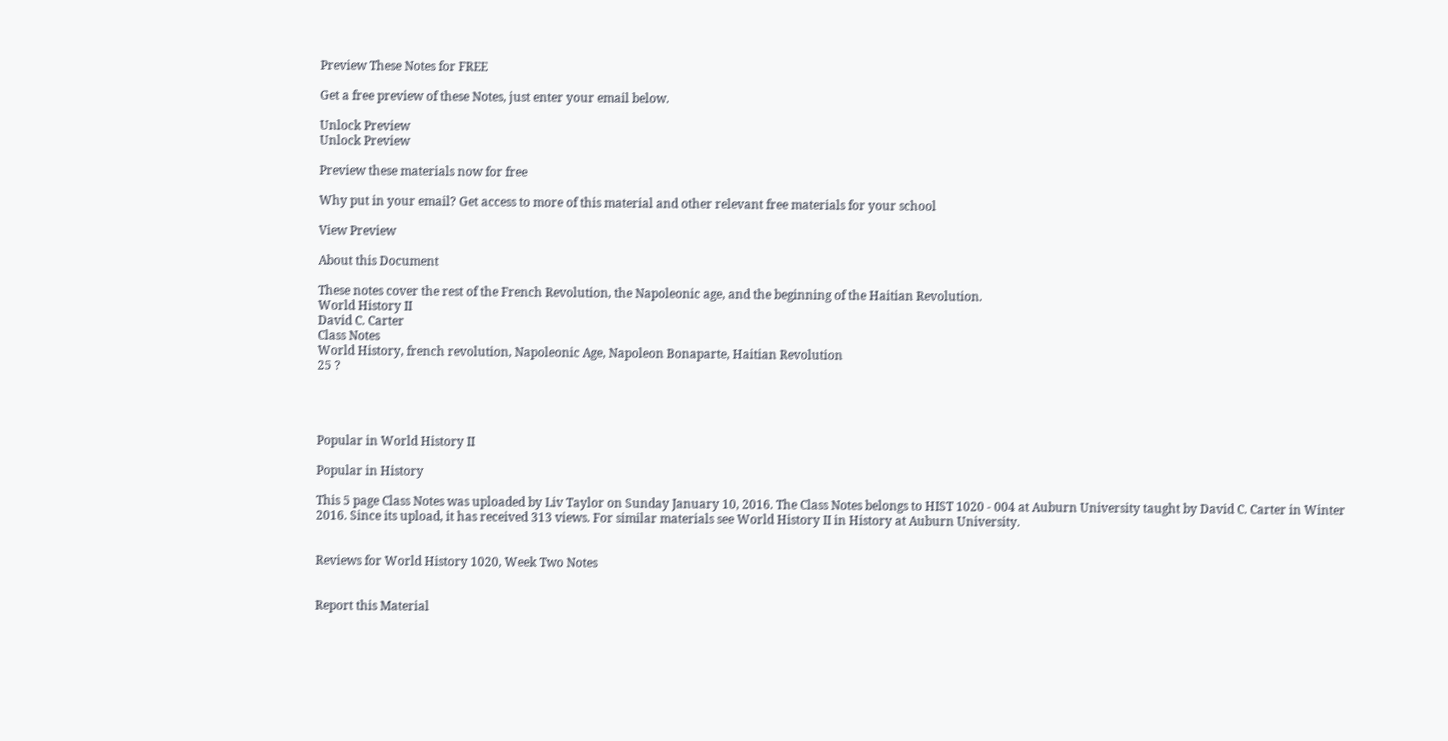Preview These Notes for FREE

Get a free preview of these Notes, just enter your email below.

Unlock Preview
Unlock Preview

Preview these materials now for free

Why put in your email? Get access to more of this material and other relevant free materials for your school

View Preview

About this Document

These notes cover the rest of the French Revolution, the Napoleonic age, and the beginning of the Haitian Revolution.
World History II
David C. Carter
Class Notes
World History, french revolution, Napoleonic Age, Napoleon Bonaparte, Haitian Revolution
25 ?




Popular in World History II

Popular in History

This 5 page Class Notes was uploaded by Liv Taylor on Sunday January 10, 2016. The Class Notes belongs to HIST 1020 - 004 at Auburn University taught by David C. Carter in Winter 2016. Since its upload, it has received 313 views. For similar materials see World History II in History at Auburn University.


Reviews for World History 1020, Week Two Notes


Report this Material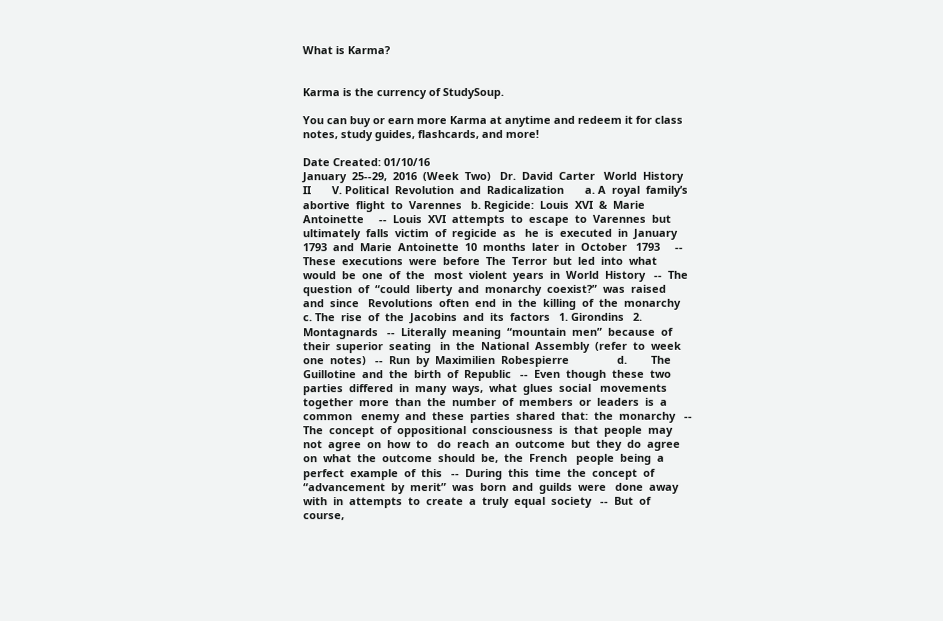What is Karma?


Karma is the currency of StudySoup.

You can buy or earn more Karma at anytime and redeem it for class notes, study guides, flashcards, and more!

Date Created: 01/10/16
January  25-‐29,  2016  (Week  Two)   Dr.  David  Carter   World  History  II       V. Political  Revolution  and  Radicalization       a. A  royal  family’s  abortive  flight  to  Varennes   b. Regicide:  Louis  XVI  &  Marie  Antoinette     -‐  Louis  XVI  attempts  to  escape  to  Varennes  but  ultimately  falls  victim  of  regicide  as   he  is  executed  in  January  1793  and  Marie  Antoinette  10  months  later  in  October   1793     -‐  These  executions  were  before  The  Terror  but  led  into  what  would  be  one  of  the   most  violent  years  in  World  History   -‐  The  question  of  “could  liberty  and  monarchy  coexist?”  was  raised  and  since   Revolutions  often  end  in  the  killing  of  the  monarchy   c. The  rise  of  the  Jacobins  and  its  factors   1. Girondins   2. Montagnards   -‐  Literally  meaning  “mountain  men”  because  of  their  superior  seating   in  the  National  Assembly  (refer  to  week  one  notes)   -‐  Run  by  Maximilien  Robespierre                d.        The  Guillotine  and  the  birth  of  Republic   -‐  Even  though  these  two  parties  differed  in  many  ways,  what  glues  social   movements  together  more  than  the  number  of  members  or  leaders  is  a  common   enemy  and  these  parties  shared  that:  the  monarchy   -‐  The  concept  of  oppositional  consciousness  is  that  people  may  not  agree  on  how  to   do  reach  an  outcome  but  they  do  agree  on  what  the  outcome  should  be,  the  French   people  being  a  perfect  example  of  this   -‐  During  this  time  the  concept  of  “advancement  by  merit”  was  born  and  guilds  were   done  away  with  in  attempts  to  create  a  truly  equal  society   -‐  But  of  course,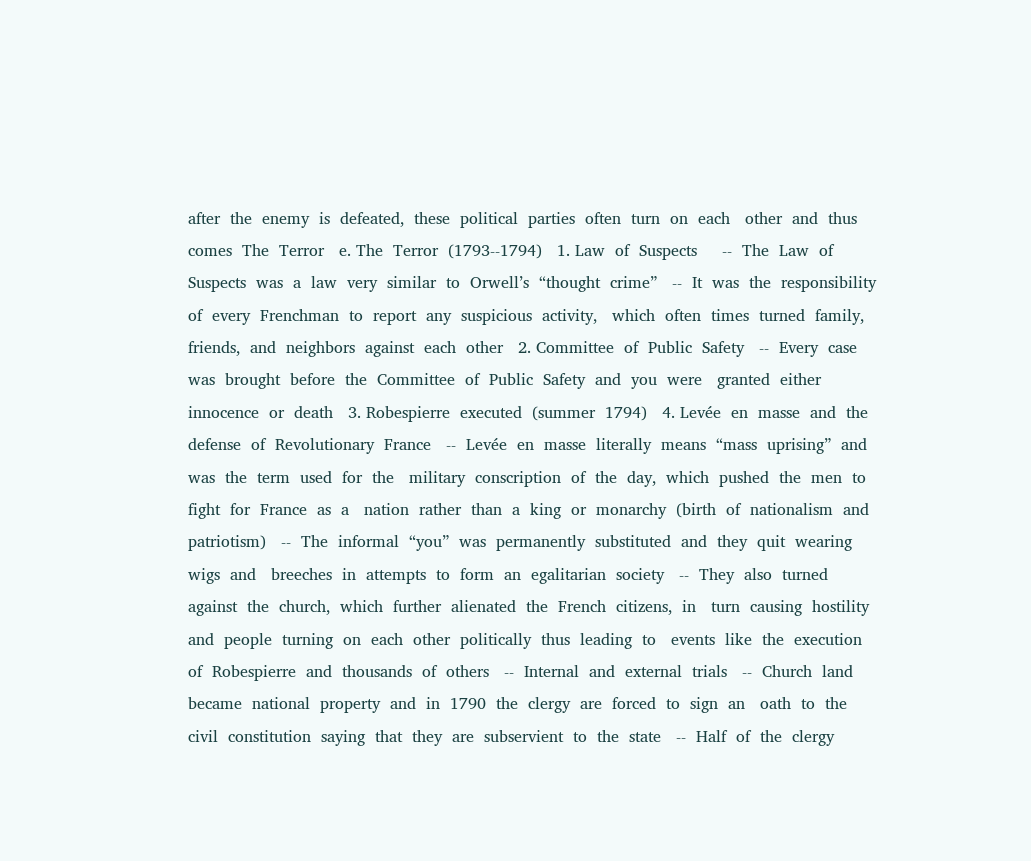after  the  enemy  is  defeated,  these  political  parties  often  turn  on  each   other  and  thus  comes  The  Terror   e. The  Terror  (1793-‐1794)   1. Law  of  Suspects     -‐  The  Law  of  Suspects  was  a  law  very  similar  to  Orwell’s  “thought  crime”   -‐  It  was  the  responsibility  of  every  Frenchman  to  report  any  suspicious  activity,   which  often  times  turned  family,  friends,  and  neighbors  against  each  other   2. Committee  of  Public  Safety   -‐  Every  case  was  brought  before  the  Committee  of  Public  Safety  and  you  were   granted  either  innocence  or  death   3. Robespierre  executed  (summer  1794)   4. Levée  en  masse  and  the  defense  of  Revolutionary  France   -‐  Levée  en  masse  literally  means  “mass  uprising”  and  was  the  term  used  for  the   military  conscription  of  the  day,  which  pushed  the  men  to  fight  for  France  as  a   nation  rather  than  a  king  or  monarchy  (birth  of  nationalism  and  patriotism)   -‐  The  informal  “you”  was  permanently  substituted  and  they  quit  wearing  wigs  and   breeches  in  attempts  to  form  an  egalitarian  society   -‐  They  also  turned  against  the  church,  which  further  alienated  the  French  citizens,  in   turn  causing  hostility  and  people  turning  on  each  other  politically  thus  leading  to   events  like  the  execution  of  Robespierre  and  thousands  of  others   -‐  Internal  and  external  trials   -‐  Church  land  became  national  property  and  in  1790  the  clergy  are  forced  to  sign  an   oath  to  the  civil  constitution  saying  that  they  are  subservient  to  the  state   -‐  Half  of  the  clergy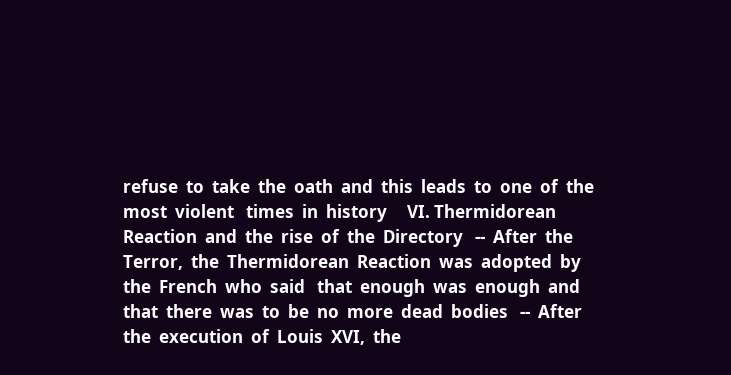refuse  to  take  the  oath  and  this  leads  to  one  of  the  most  violent   times  in  history     VI. Thermidorean  Reaction  and  the  rise  of  the  Directory   -‐  After  the  Terror,  the  Thermidorean  Reaction  was  adopted  by  the  French  who  said   that  enough  was  enough  and  that  there  was  to  be  no  more  dead  bodies   -‐  After  the  execution  of  Louis  XVI,  the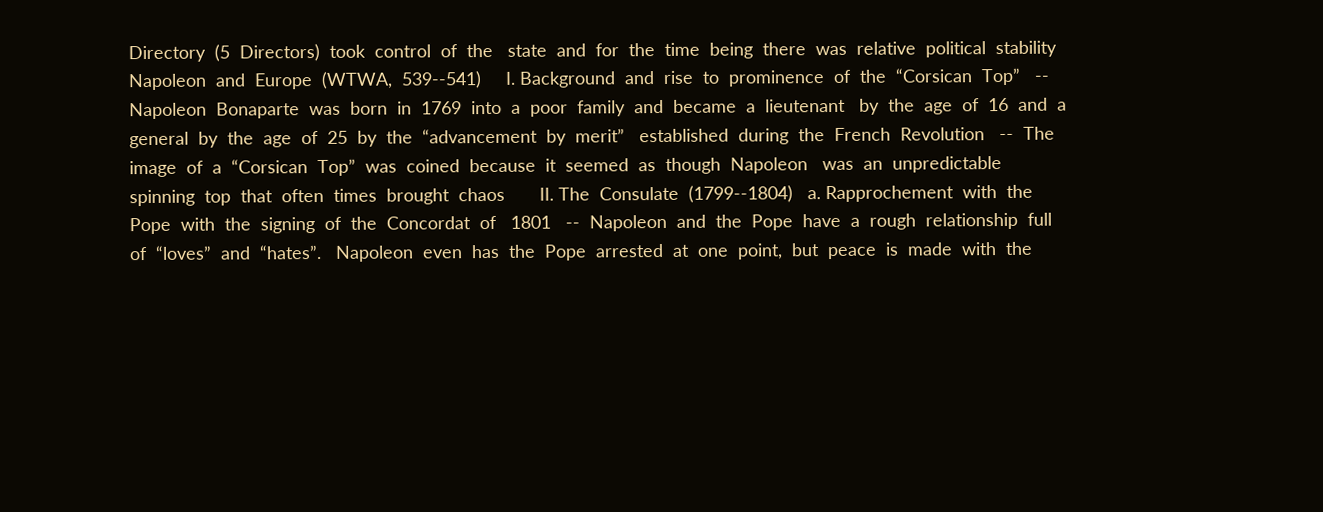Directory  (5  Directors)  took  control  of  the   state  and  for  the  time  being  there  was  relative  political  stability       Napoleon  and  Europe  (WTWA,  539-‐541)     I. Background  and  rise  to  prominence  of  the  “Corsican  Top”   -‐  Napoleon  Bonaparte  was  born  in  1769  into  a  poor  family  and  became  a  lieutenant   by  the  age  of  16  and  a  general  by  the  age  of  25  by  the  “advancement  by  merit”   established  during  the  French  Revolution   -‐  The  image  of  a  “Corsican  Top”  was  coined  because  it  seemed  as  though  Napoleon   was  an  unpredictable  spinning  top  that  often  times  brought  chaos       II. The  Consulate  (1799-‐1804)   a. Rapprochement  with  the  Pope  with  the  signing  of  the  Concordat  of   1801   -‐  Napoleon  and  the  Pope  have  a  rough  relationship  full  of  “loves”  and  “hates”.   Napoleon  even  has  the  Pope  arrested  at  one  point,  but  peace  is  made  with  the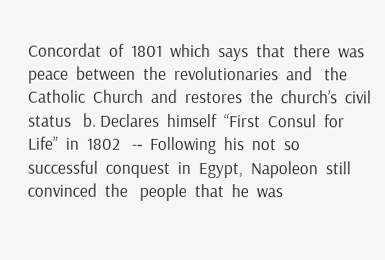Concordat  of  1801  which  says  that  there  was  peace  between  the  revolutionaries  and   the  Catholic  Church  and  restores  the  church’s  civil  status   b. Declares  himself  “First  Consul  for  Life”  in  1802   -‐  Following  his  not  so  successful  conquest  in  Egypt,  Napoleon  still  convinced  the   people  that  he  was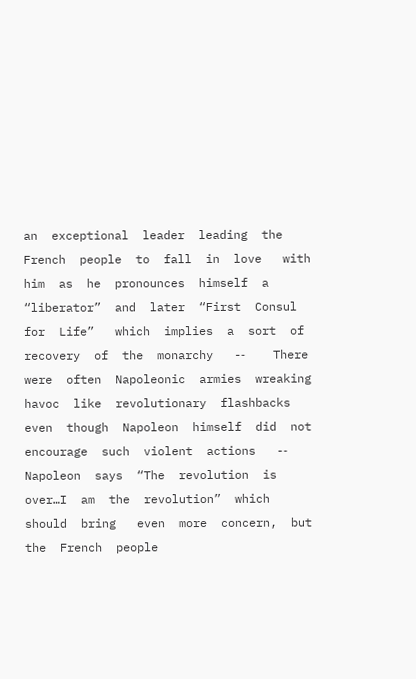an  exceptional  leader  leading  the  French  people  to  fall  in  love   with  him  as  he  pronounces  himself  a  “liberator”  and  later  “First  Consul  for  Life”   which  implies  a  sort  of  recovery  of  the  monarchy   -‐    There  were  often  Napoleonic  armies  wreaking  havoc  like  revolutionary  flashbacks   even  though  Napoleon  himself  did  not  encourage  such  violent  actions   -‐  Napoleon  says  “The  revolution  is  over…I  am  the  revolution”  which  should  bring   even  more  concern,  but  the  French  people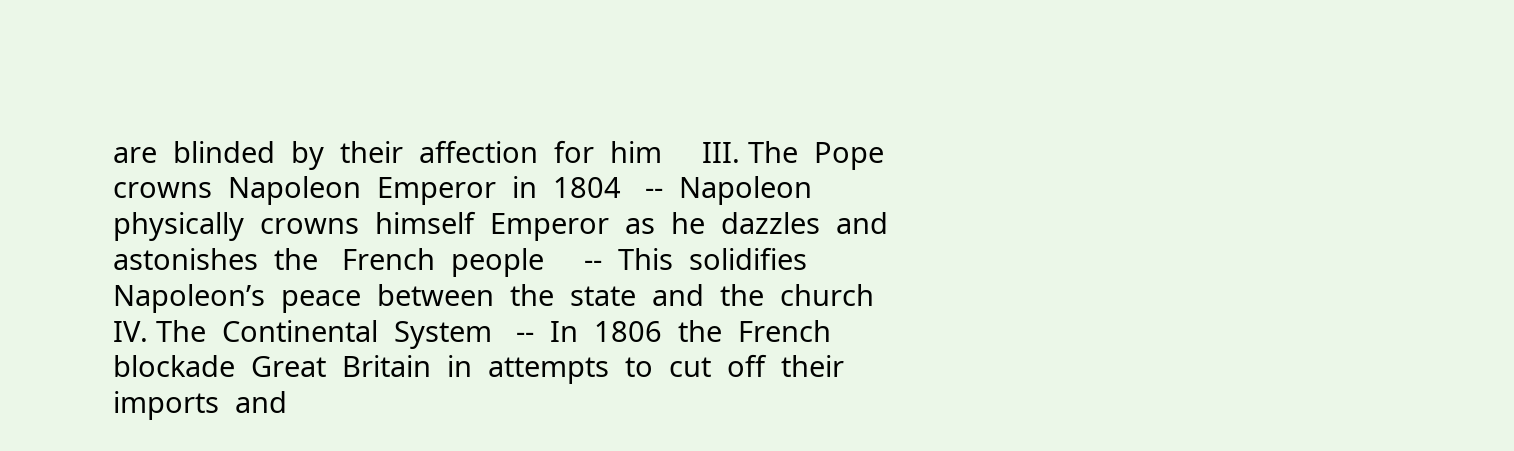are  blinded  by  their  affection  for  him     III. The  Pope  crowns  Napoleon  Emperor  in  1804   -‐  Napoleon  physically  crowns  himself  Emperor  as  he  dazzles  and  astonishes  the   French  people     -‐  This  solidifies  Napoleon’s  peace  between  the  state  and  the  church     IV. The  Continental  System   -‐  In  1806  the  French  blockade  Great  Britain  in  attempts  to  cut  off  their  imports  and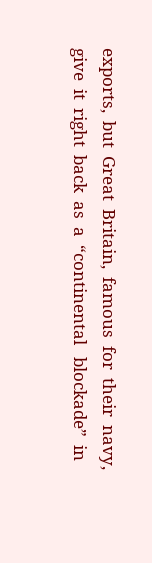exports,  but  Great  Britain,  famous  for  their  navy,  give  it  right  back  as  a  “continental   blockade”  in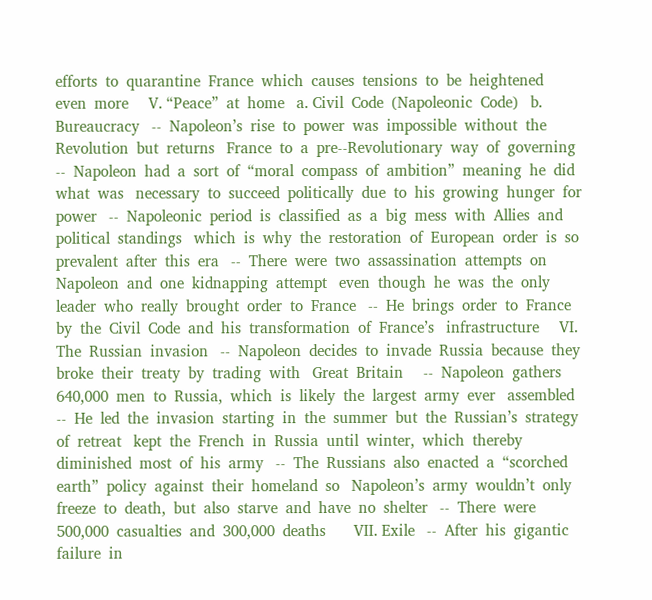efforts  to  quarantine  France  which  causes  tensions  to  be  heightened   even  more     V. “Peace”  at  home   a. Civil  Code  (Napoleonic  Code)   b. Bureaucracy   -‐  Napoleon’s  rise  to  power  was  impossible  without  the  Revolution  but  returns   France  to  a  pre-‐Revolutionary  way  of  governing   -‐  Napoleon  had  a  sort  of  “moral  compass  of  ambition”  meaning  he  did  what  was   necessary  to  succeed  politically  due  to  his  growing  hunger  for  power   -‐  Napoleonic  period  is  classified  as  a  big  mess  with  Allies  and  political  standings   which  is  why  the  restoration  of  European  order  is  so  prevalent  after  this  era   -‐  There  were  two  assassination  attempts  on  Napoleon  and  one  kidnapping  attempt   even  though  he  was  the  only  leader  who  really  brought  order  to  France   -‐  He  brings  order  to  France  by  the  Civil  Code  and  his  transformation  of  France’s   infrastructure     VI. The  Russian  invasion   -‐  Napoleon  decides  to  invade  Russia  because  they  broke  their  treaty  by  trading  with   Great  Britain     -‐  Napoleon  gathers  640,000  men  to  Russia,  which  is  likely  the  largest  army  ever   assembled   -‐  He  led  the  invasion  starting  in  the  summer  but  the  Russian’s  strategy  of  retreat   kept  the  French  in  Russia  until  winter,  which  thereby  diminished  most  of  his  army   -‐  The  Russians  also  enacted  a  “scorched  earth”  policy  against  their  homeland  so   Napoleon’s  army  wouldn’t  only  freeze  to  death,  but  also  starve  and  have  no  shelter   -‐  There  were  500,000  casualties  and  300,000  deaths       VII. Exile   -‐  After  his  gigantic  failure  in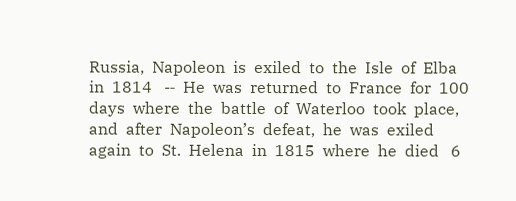Russia,  Napoleon  is  exiled  to  the  Isle  of  Elba  in  1814   -‐  He  was  returned  to  France  for  100  days  where  the  battle  of  Waterloo  took  place,   and  after  Napoleon’s  defeat,  he  was  exiled  again  to  St.  Helena  in  1815  where  he  died   6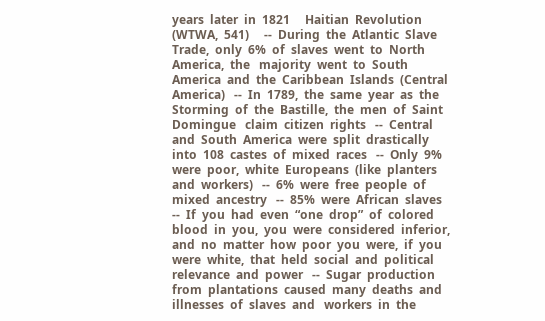years  later  in  1821     Haitian  Revolution  (WTWA,  541)     -‐  During  the  Atlantic  Slave  Trade,  only  6%  of  slaves  went  to  North  America,  the   majority  went  to  South  America  and  the  Caribbean  Islands  (Central  America)   -‐  In  1789,  the  same  year  as  the  Storming  of  the  Bastille,  the  men  of  Saint  Domingue   claim  citizen  rights   -‐  Central  and  South  America  were  split  drastically  into  108  castes  of  mixed  races   -‐  Only  9%  were  poor,  white  Europeans  (like  planters  and  workers)   -‐  6%  were  free  people  of  mixed  ancestry   -‐  85%  were  African  slaves   -‐  If  you  had  even  “one  drop”  of  colored  blood  in  you,  you  were  considered  inferior,   and  no  matter  how  poor  you  were,  if  you  were  white,  that  held  social  and  political   relevance  and  power   -‐  Sugar  production  from  plantations  caused  many  deaths  and  illnesses  of  slaves  and   workers  in  the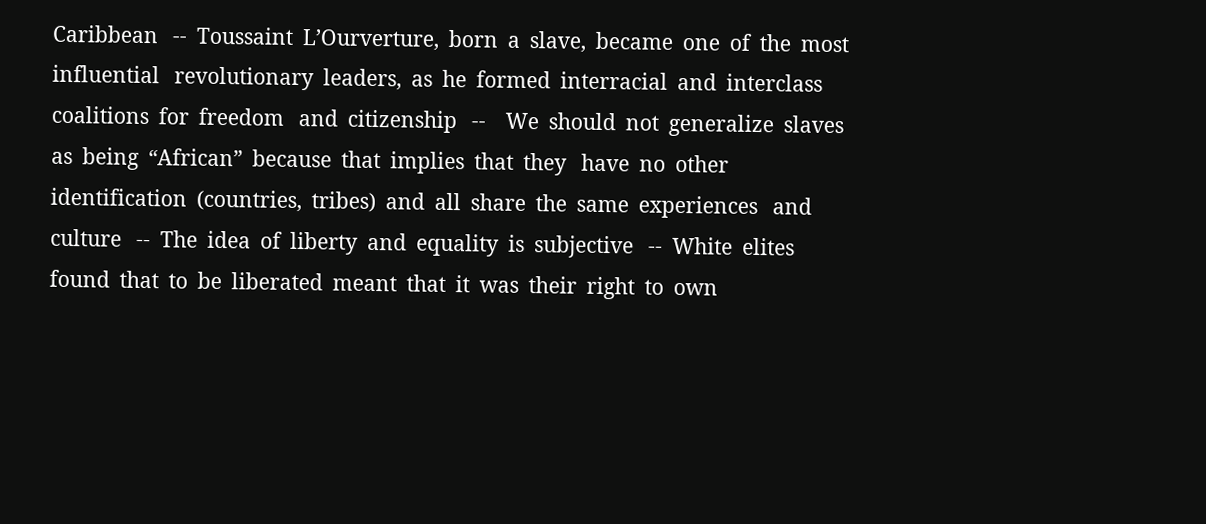Caribbean   -‐  Toussaint  L’Ourverture,  born  a  slave,  became  one  of  the  most  influential   revolutionary  leaders,  as  he  formed  interracial  and  interclass  coalitions  for  freedom   and  citizenship   -‐    We  should  not  generalize  slaves  as  being  “African”  because  that  implies  that  they   have  no  other  identification  (countries,  tribes)  and  all  share  the  same  experiences   and  culture   -‐  The  idea  of  liberty  and  equality  is  subjective   -‐  White  elites  found  that  to  be  liberated  meant  that  it  was  their  right  to  own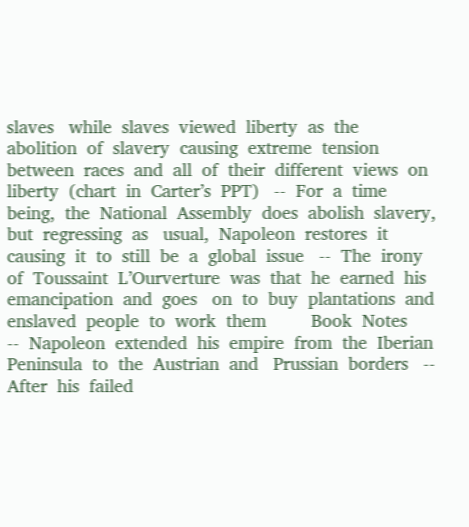slaves   while  slaves  viewed  liberty  as  the  abolition  of  slavery  causing  extreme  tension   between  races  and  all  of  their  different  views  on  liberty  (chart  in  Carter’s  PPT)   -‐  For  a  time  being,  the  National  Assembly  does  abolish  slavery,  but  regressing  as   usual,  Napoleon  restores  it  causing  it  to  still  be  a  global  issue   -‐  The  irony  of  Toussaint  L’Ourverture  was  that  he  earned  his  emancipation  and  goes   on  to  buy  plantations  and  enslaved  people  to  work  them         Book  Notes     -‐  Napoleon  extended  his  empire  from  the  Iberian  Peninsula  to  the  Austrian  and   Prussian  borders   -‐  After  his  failed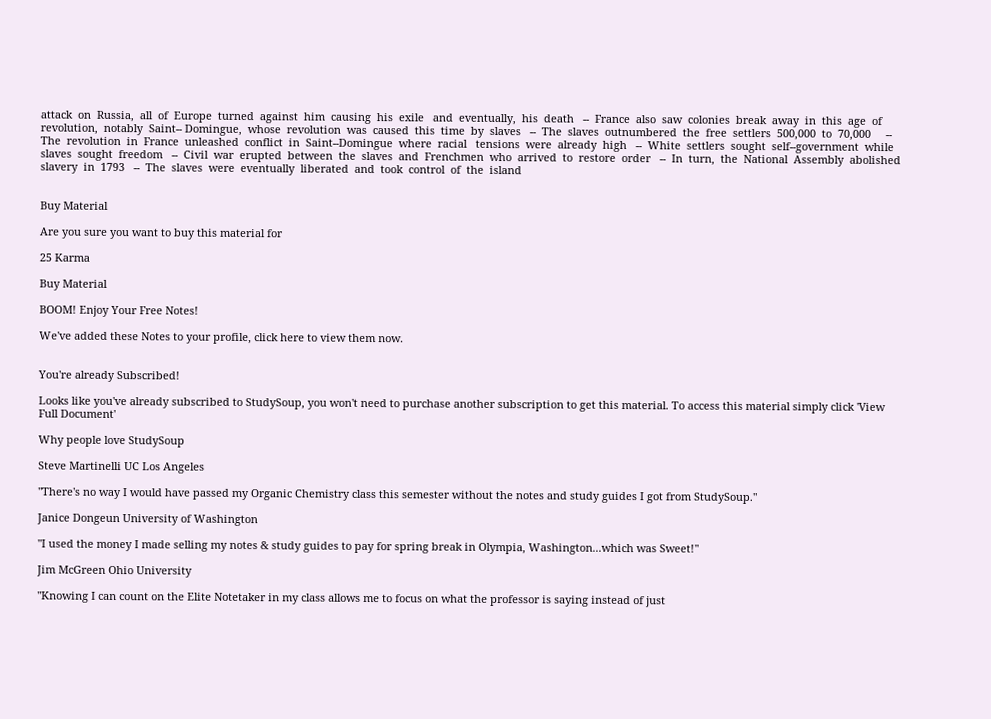attack  on  Russia,  all  of  Europe  turned  against  him  causing  his  exile   and  eventually,  his  death   -‐  France  also  saw  colonies  break  away  in  this  age  of  revolution,  notably  Saint-‐ Domingue,  whose  revolution  was  caused  this  time  by  slaves   -‐  The  slaves  outnumbered  the  free  settlers  500,000  to  70,000     -‐  The  revolution  in  France  unleashed  conflict  in  Saint-‐Domingue  where  racial   tensions  were  already  high   -‐  White  settlers  sought  self-‐government  while  slaves  sought  freedom   -‐  Civil  war  erupted  between  the  slaves  and  Frenchmen  who  arrived  to  restore  order   -‐  In  turn,  the  National  Assembly  abolished  slavery  in  1793   -‐  The  slaves  were  eventually  liberated  and  took  control  of  the  island


Buy Material

Are you sure you want to buy this material for

25 Karma

Buy Material

BOOM! Enjoy Your Free Notes!

We've added these Notes to your profile, click here to view them now.


You're already Subscribed!

Looks like you've already subscribed to StudySoup, you won't need to purchase another subscription to get this material. To access this material simply click 'View Full Document'

Why people love StudySoup

Steve Martinelli UC Los Angeles

"There's no way I would have passed my Organic Chemistry class this semester without the notes and study guides I got from StudySoup."

Janice Dongeun University of Washington

"I used the money I made selling my notes & study guides to pay for spring break in Olympia, Washington...which was Sweet!"

Jim McGreen Ohio University

"Knowing I can count on the Elite Notetaker in my class allows me to focus on what the professor is saying instead of just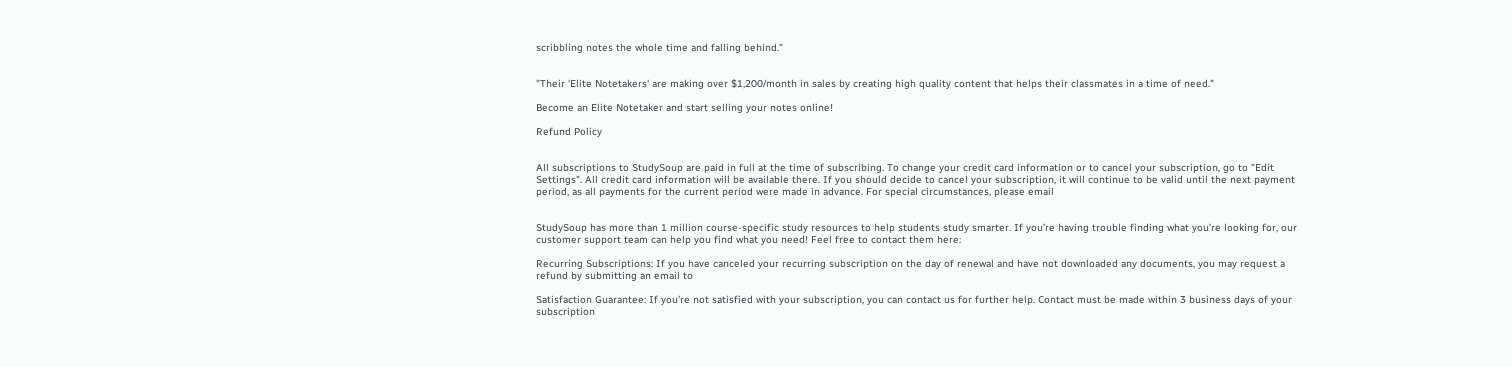scribbling notes the whole time and falling behind."


"Their 'Elite Notetakers' are making over $1,200/month in sales by creating high quality content that helps their classmates in a time of need."

Become an Elite Notetaker and start selling your notes online!

Refund Policy


All subscriptions to StudySoup are paid in full at the time of subscribing. To change your credit card information or to cancel your subscription, go to "Edit Settings". All credit card information will be available there. If you should decide to cancel your subscription, it will continue to be valid until the next payment period, as all payments for the current period were made in advance. For special circumstances, please email


StudySoup has more than 1 million course-specific study resources to help students study smarter. If you’re having trouble finding what you’re looking for, our customer support team can help you find what you need! Feel free to contact them here:

Recurring Subscriptions: If you have canceled your recurring subscription on the day of renewal and have not downloaded any documents, you may request a refund by submitting an email to

Satisfaction Guarantee: If you’re not satisfied with your subscription, you can contact us for further help. Contact must be made within 3 business days of your subscription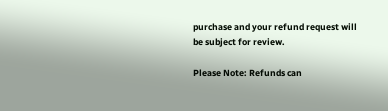purchase and your refund request will be subject for review.

Please Note: Refunds can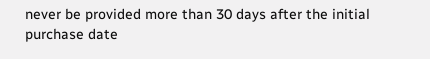never be provided more than 30 days after the initial purchase date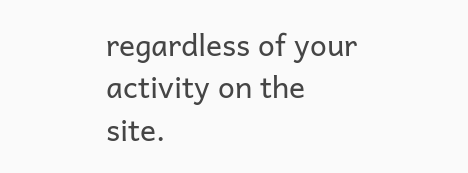regardless of your activity on the site.